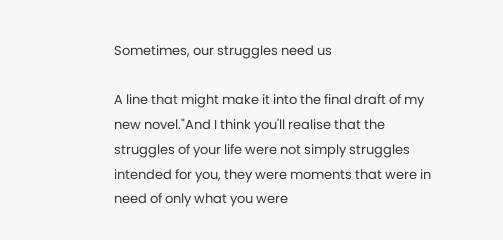Sometimes, our struggles need us

A line that might make it into the final draft of my new novel."And I think you'll realise that the struggles of your life were not simply struggles intended for you, they were moments that were in need of only what you were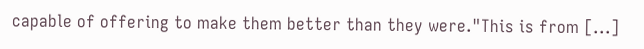capable of offering to make them better than they were."This is from [...]